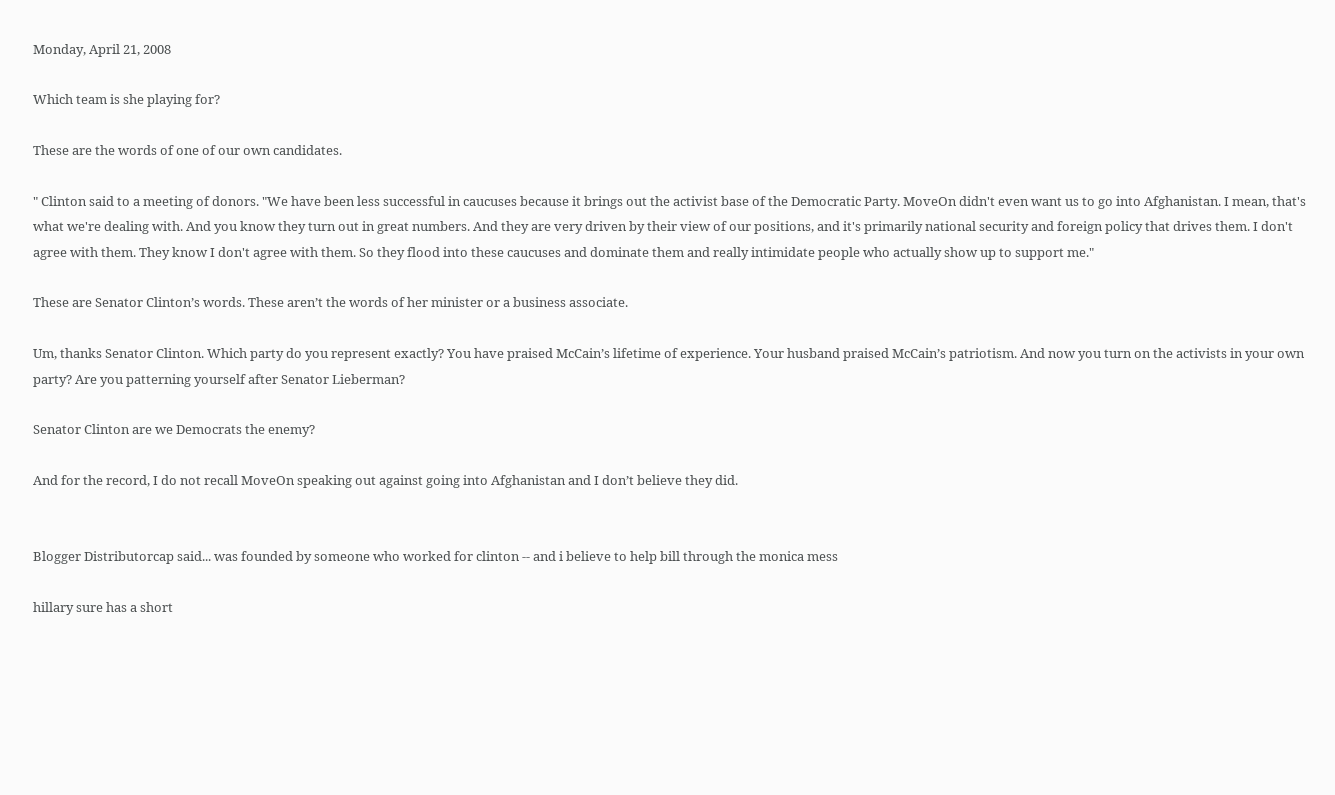Monday, April 21, 2008

Which team is she playing for?

These are the words of one of our own candidates.

" Clinton said to a meeting of donors. "We have been less successful in caucuses because it brings out the activist base of the Democratic Party. MoveOn didn't even want us to go into Afghanistan. I mean, that's what we're dealing with. And you know they turn out in great numbers. And they are very driven by their view of our positions, and it's primarily national security and foreign policy that drives them. I don't agree with them. They know I don't agree with them. So they flood into these caucuses and dominate them and really intimidate people who actually show up to support me."

These are Senator Clinton’s words. These aren’t the words of her minister or a business associate.

Um, thanks Senator Clinton. Which party do you represent exactly? You have praised McCain’s lifetime of experience. Your husband praised McCain’s patriotism. And now you turn on the activists in your own party? Are you patterning yourself after Senator Lieberman?

Senator Clinton are we Democrats the enemy?

And for the record, I do not recall MoveOn speaking out against going into Afghanistan and I don’t believe they did.


Blogger Distributorcap said... was founded by someone who worked for clinton -- and i believe to help bill through the monica mess

hillary sure has a short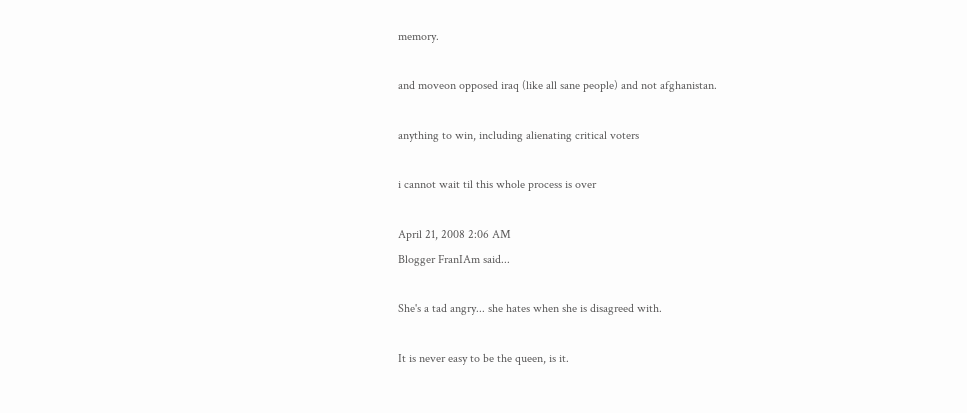memory.

and moveon opposed iraq (like all sane people) and not afghanistan.

anything to win, including alienating critical voters

i cannot wait til this whole process is over

April 21, 2008 2:06 AM
Blogger FranIAm said...

She's a tad angry... she hates when she is disagreed with.

It is never easy to be the queen, is it.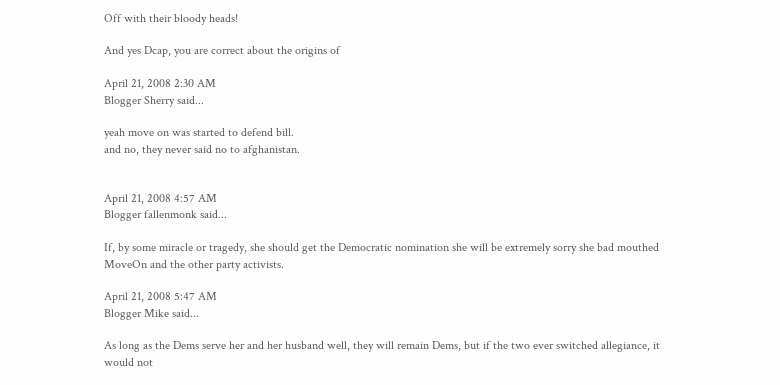Off with their bloody heads!

And yes Dcap, you are correct about the origins of

April 21, 2008 2:30 AM
Blogger Sherry said...

yeah move on was started to defend bill.
and no, they never said no to afghanistan.


April 21, 2008 4:57 AM
Blogger fallenmonk said...

If, by some miracle or tragedy, she should get the Democratic nomination she will be extremely sorry she bad mouthed MoveOn and the other party activists.

April 21, 2008 5:47 AM
Blogger Mike said...

As long as the Dems serve her and her husband well, they will remain Dems, but if the two ever switched allegiance, it would not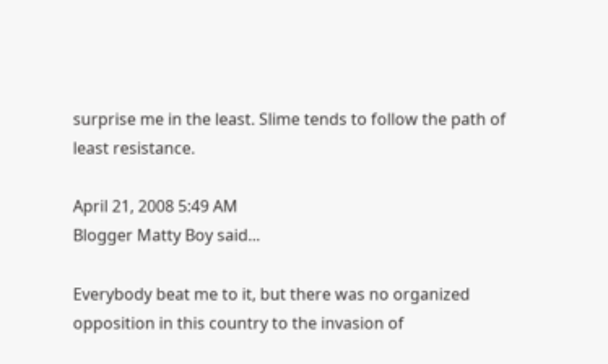surprise me in the least. Slime tends to follow the path of least resistance.

April 21, 2008 5:49 AM
Blogger Matty Boy said...

Everybody beat me to it, but there was no organized opposition in this country to the invasion of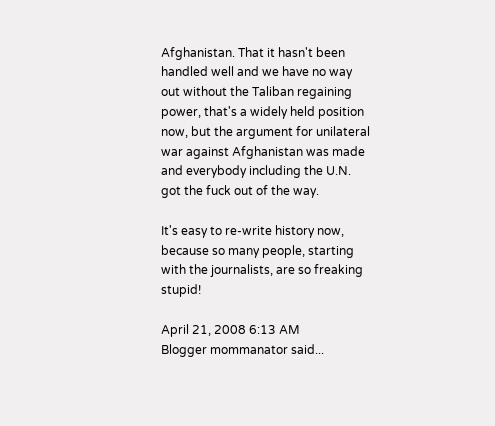Afghanistan. That it hasn't been handled well and we have no way out without the Taliban regaining power, that's a widely held position now, but the argument for unilateral war against Afghanistan was made and everybody including the U.N. got the fuck out of the way.

It's easy to re-write history now, because so many people, starting with the journalists, are so freaking stupid!

April 21, 2008 6:13 AM
Blogger mommanator said...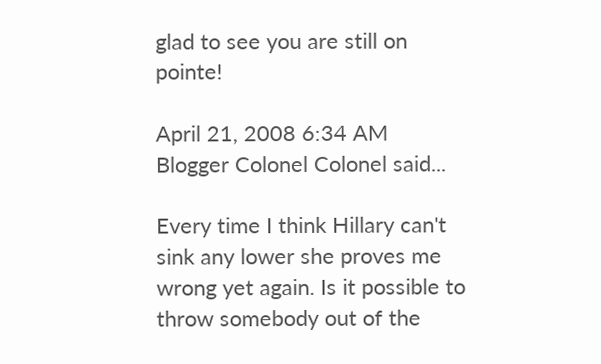glad to see you are still on pointe!

April 21, 2008 6:34 AM
Blogger Colonel Colonel said...

Every time I think Hillary can't sink any lower she proves me wrong yet again. Is it possible to throw somebody out of the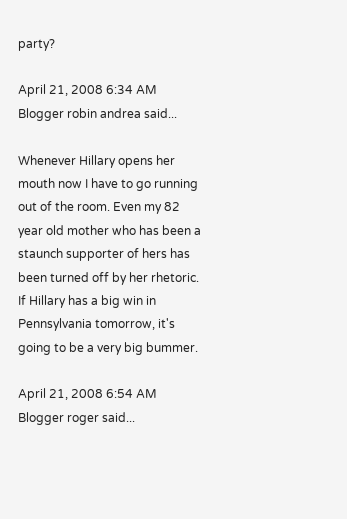party?

April 21, 2008 6:34 AM
Blogger robin andrea said...

Whenever Hillary opens her mouth now I have to go running out of the room. Even my 82 year old mother who has been a staunch supporter of hers has been turned off by her rhetoric. If Hillary has a big win in Pennsylvania tomorrow, it's going to be a very big bummer.

April 21, 2008 6:54 AM
Blogger roger said...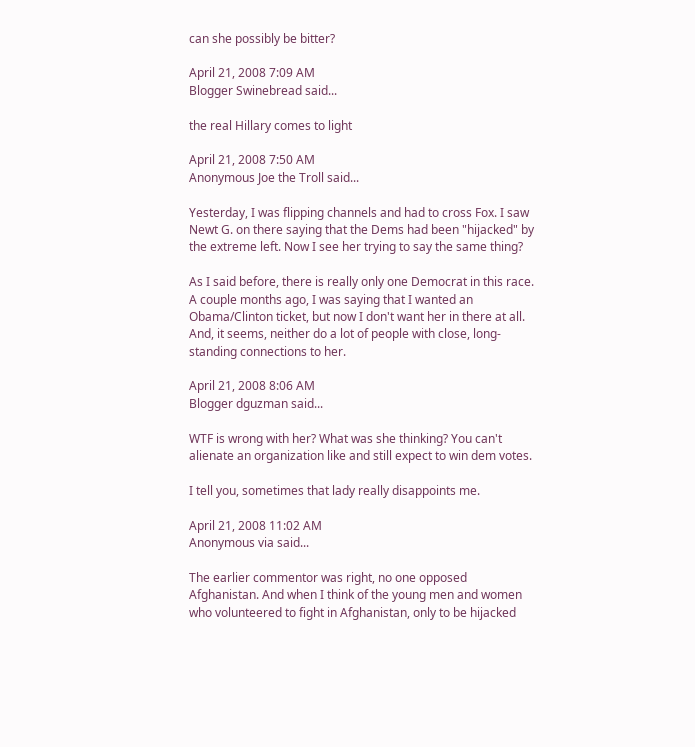can she possibly be bitter?

April 21, 2008 7:09 AM
Blogger Swinebread said...

the real Hillary comes to light

April 21, 2008 7:50 AM
Anonymous Joe the Troll said...

Yesterday, I was flipping channels and had to cross Fox. I saw Newt G. on there saying that the Dems had been "hijacked" by the extreme left. Now I see her trying to say the same thing?

As I said before, there is really only one Democrat in this race. A couple months ago, I was saying that I wanted an Obama/Clinton ticket, but now I don't want her in there at all. And, it seems, neither do a lot of people with close, long-standing connections to her.

April 21, 2008 8:06 AM
Blogger dguzman said...

WTF is wrong with her? What was she thinking? You can't alienate an organization like and still expect to win dem votes.

I tell you, sometimes that lady really disappoints me.

April 21, 2008 11:02 AM
Anonymous via said...

The earlier commentor was right, no one opposed Afghanistan. And when I think of the young men and women who volunteered to fight in Afghanistan, only to be hijacked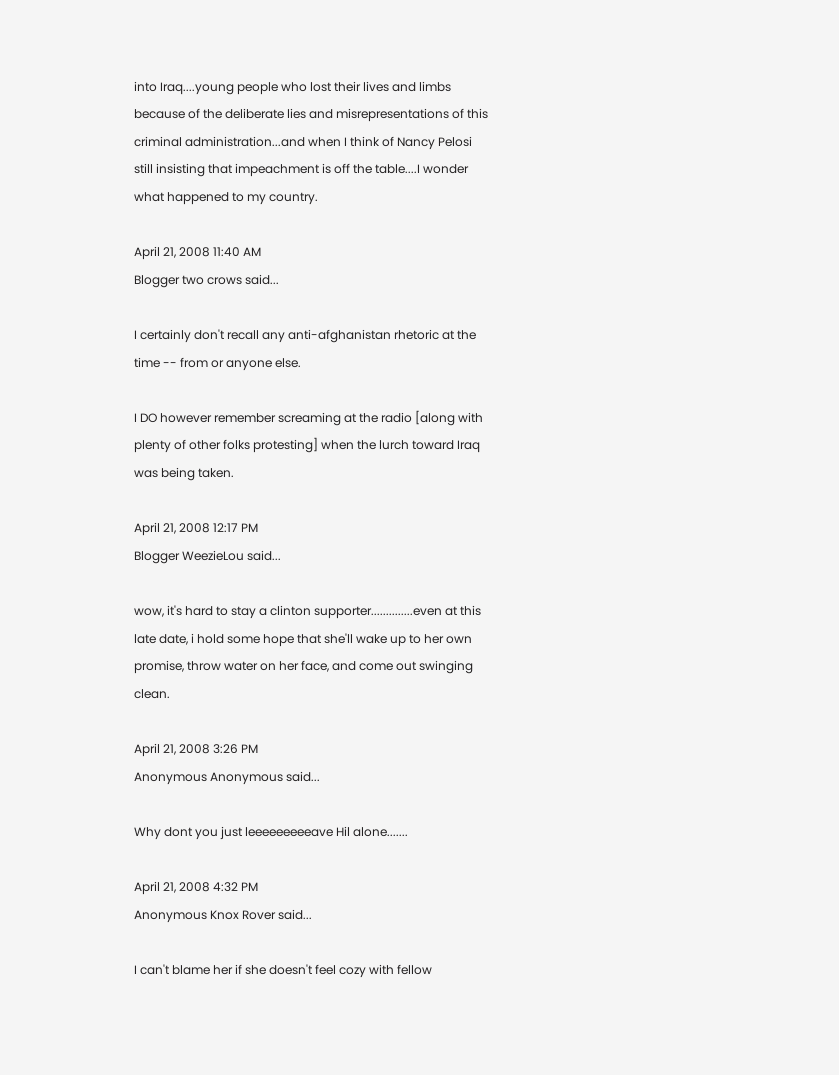into Iraq....young people who lost their lives and limbs because of the deliberate lies and misrepresentations of this criminal administration...and when I think of Nancy Pelosi still insisting that impeachment is off the table....I wonder what happened to my country.

April 21, 2008 11:40 AM
Blogger two crows said...

I certainly don't recall any anti-afghanistan rhetoric at the time -- from or anyone else.

I DO however remember screaming at the radio [along with plenty of other folks protesting] when the lurch toward Iraq was being taken.

April 21, 2008 12:17 PM
Blogger WeezieLou said...

wow, it's hard to stay a clinton supporter..............even at this late date, i hold some hope that she'll wake up to her own promise, throw water on her face, and come out swinging clean.

April 21, 2008 3:26 PM
Anonymous Anonymous said...

Why dont you just leeeeeeeeeave Hil alone.......

April 21, 2008 4:32 PM
Anonymous Knox Rover said...

I can't blame her if she doesn't feel cozy with fellow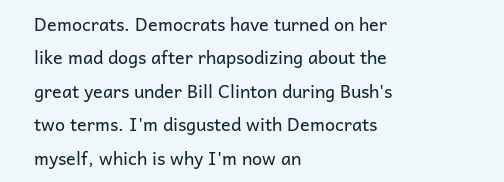Democrats. Democrats have turned on her like mad dogs after rhapsodizing about the great years under Bill Clinton during Bush's two terms. I'm disgusted with Democrats myself, which is why I'm now an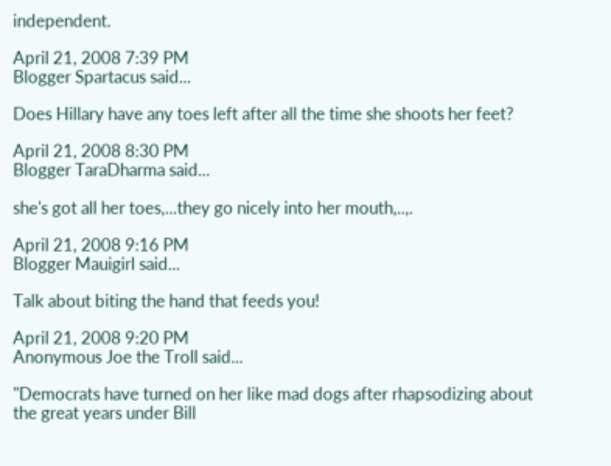independent.

April 21, 2008 7:39 PM
Blogger Spartacus said...

Does Hillary have any toes left after all the time she shoots her feet?

April 21, 2008 8:30 PM
Blogger TaraDharma said...

she's got all her toes,...they go nicely into her mouth,..,.

April 21, 2008 9:16 PM
Blogger Mauigirl said...

Talk about biting the hand that feeds you!

April 21, 2008 9:20 PM
Anonymous Joe the Troll said...

"Democrats have turned on her like mad dogs after rhapsodizing about the great years under Bill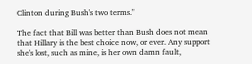Clinton during Bush's two terms."

The fact that Bill was better than Bush does not mean that Hillary is the best choice now, or ever. Any support she's lost, such as mine, is her own damn fault,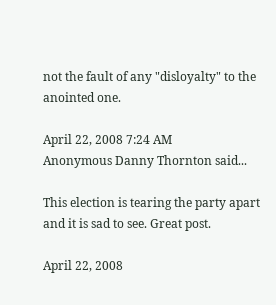not the fault of any "disloyalty" to the anointed one.

April 22, 2008 7:24 AM
Anonymous Danny Thornton said...

This election is tearing the party apart and it is sad to see. Great post.

April 22, 2008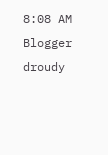8:08 AM
Blogger droudy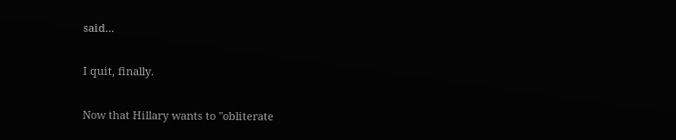said...

I quit, finally.

Now that Hillary wants to "obliterate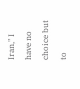Iran," I have no choice but to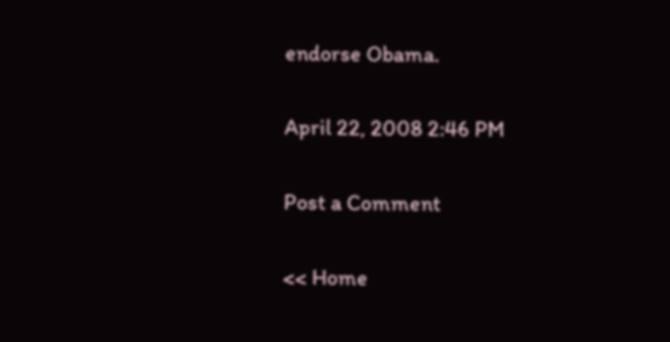endorse Obama.

April 22, 2008 2:46 PM

Post a Comment

<< Home